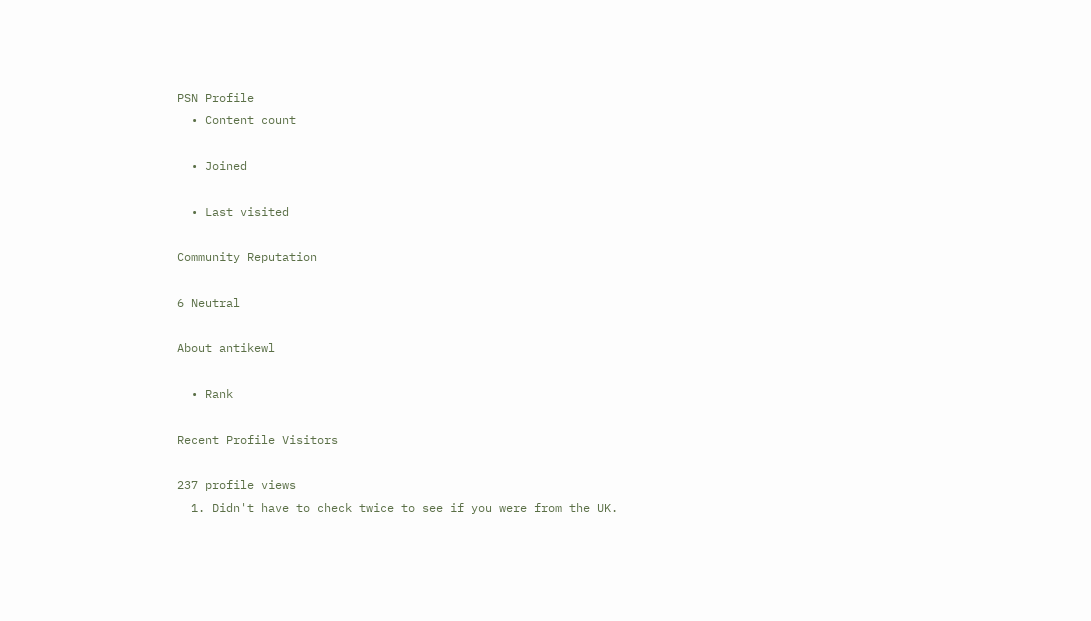PSN Profile
  • Content count

  • Joined

  • Last visited

Community Reputation

6 Neutral

About antikewl

  • Rank

Recent Profile Visitors

237 profile views
  1. Didn't have to check twice to see if you were from the UK.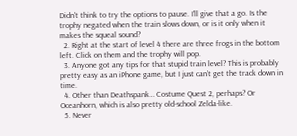Didn't think to try the options to pause. I'll give that a go. Is the trophy negated when the train slows down, or is it only when it makes the squeal sound?
  2. Right at the start of level 4 there are three frogs in the bottom left. Click on them and the trophy will pop.
  3. Anyone got any tips for that stupid train level? This is probably pretty easy as an iPhone game, but I just can’t get the track down in time.
  4. Other than Deathspank… Costume Quest 2, perhaps? Or Oceanhorn, which is also pretty old-school Zelda-like.
  5. Never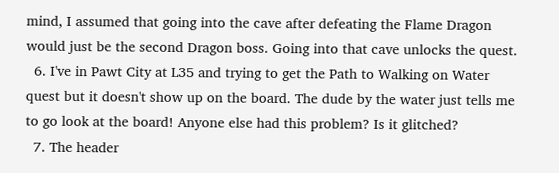mind, I assumed that going into the cave after defeating the Flame Dragon would just be the second Dragon boss. Going into that cave unlocks the quest.
  6. I've in Pawt City at L35 and trying to get the Path to Walking on Water quest but it doesn't show up on the board. The dude by the water just tells me to go look at the board! Anyone else had this problem? Is it glitched?
  7. The header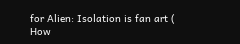for Alien: Isolation is fan art ( How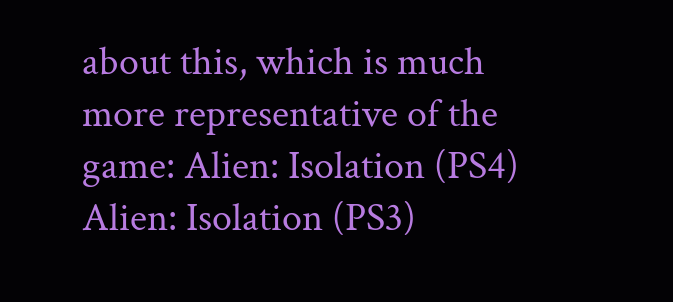about this, which is much more representative of the game: Alien: Isolation (PS4) Alien: Isolation (PS3)